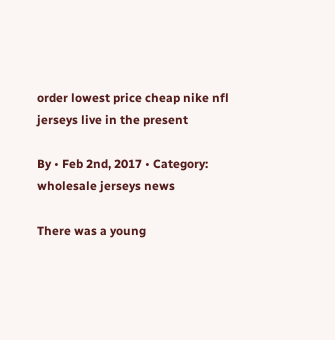order lowest price cheap nike nfl jerseys live in the present

By • Feb 2nd, 2017 • Category: wholesale jerseys news

There was a young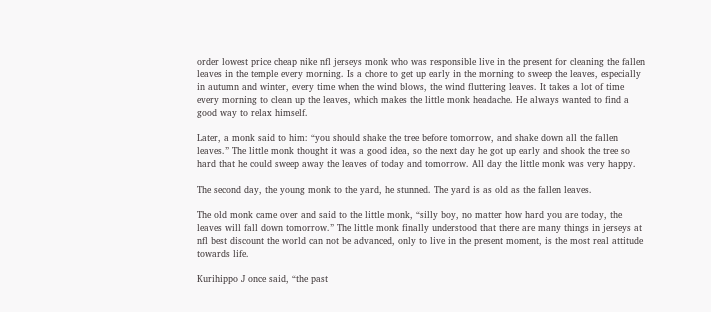order lowest price cheap nike nfl jerseys monk who was responsible live in the present for cleaning the fallen leaves in the temple every morning. Is a chore to get up early in the morning to sweep the leaves, especially in autumn and winter, every time when the wind blows, the wind fluttering leaves. It takes a lot of time every morning to clean up the leaves, which makes the little monk headache. He always wanted to find a good way to relax himself.

Later, a monk said to him: “you should shake the tree before tomorrow, and shake down all the fallen leaves.” The little monk thought it was a good idea, so the next day he got up early and shook the tree so hard that he could sweep away the leaves of today and tomorrow. All day the little monk was very happy.

The second day, the young monk to the yard, he stunned. The yard is as old as the fallen leaves.

The old monk came over and said to the little monk, “silly boy, no matter how hard you are today, the leaves will fall down tomorrow.” The little monk finally understood that there are many things in jerseys at nfl best discount the world can not be advanced, only to live in the present moment, is the most real attitude towards life.

Kurihippo J once said, “the past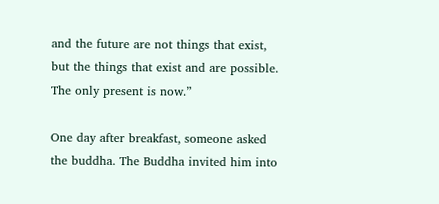and the future are not things that exist, but the things that exist and are possible. The only present is now.”

One day after breakfast, someone asked the buddha. The Buddha invited him into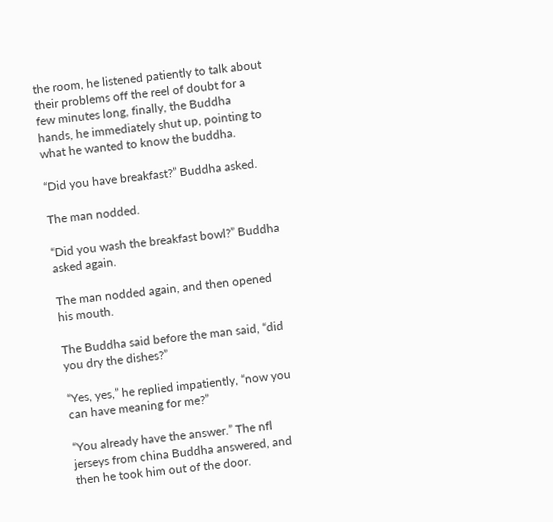the room, he listened patiently to talk about their problems off the reel of doubt for a few minutes long, finally, the Buddha hands, he immediately shut up, pointing to what he wanted to know the buddha.

“Did you have breakfast?” Buddha asked.

The man nodded.

“Did you wash the breakfast bowl?” Buddha asked again.

The man nodded again, and then opened his mouth.

The Buddha said before the man said, “did you dry the dishes?”

“Yes, yes,” he replied impatiently, “now you can have meaning for me?”

“You already have the answer.” The nfl jerseys from china Buddha answered, and then he took him out of the door.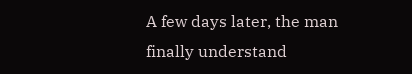A few days later, the man finally understand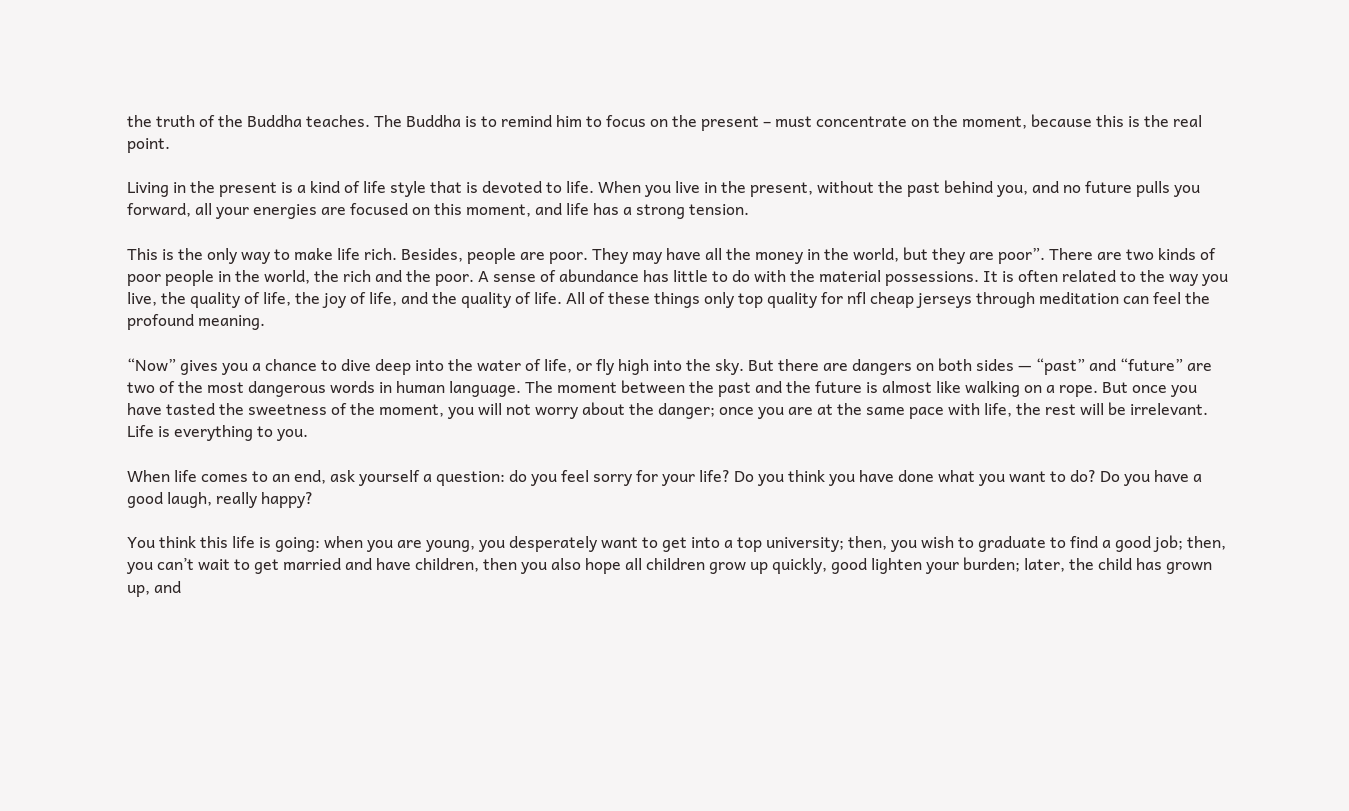the truth of the Buddha teaches. The Buddha is to remind him to focus on the present – must concentrate on the moment, because this is the real point.

Living in the present is a kind of life style that is devoted to life. When you live in the present, without the past behind you, and no future pulls you forward, all your energies are focused on this moment, and life has a strong tension.

This is the only way to make life rich. Besides, people are poor. They may have all the money in the world, but they are poor”. There are two kinds of poor people in the world, the rich and the poor. A sense of abundance has little to do with the material possessions. It is often related to the way you live, the quality of life, the joy of life, and the quality of life. All of these things only top quality for nfl cheap jerseys through meditation can feel the profound meaning.

“Now” gives you a chance to dive deep into the water of life, or fly high into the sky. But there are dangers on both sides — “past” and “future” are two of the most dangerous words in human language. The moment between the past and the future is almost like walking on a rope. But once you have tasted the sweetness of the moment, you will not worry about the danger; once you are at the same pace with life, the rest will be irrelevant. Life is everything to you.

When life comes to an end, ask yourself a question: do you feel sorry for your life? Do you think you have done what you want to do? Do you have a good laugh, really happy?

You think this life is going: when you are young, you desperately want to get into a top university; then, you wish to graduate to find a good job; then, you can’t wait to get married and have children, then you also hope all children grow up quickly, good lighten your burden; later, the child has grown up, and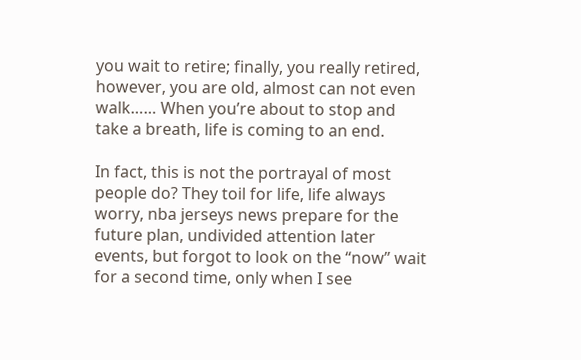you wait to retire; finally, you really retired, however, you are old, almost can not even walk…… When you’re about to stop and take a breath, life is coming to an end.

In fact, this is not the portrayal of most people do? They toil for life, life always worry, nba jerseys news prepare for the future plan, undivided attention later events, but forgot to look on the “now” wait for a second time, only when I see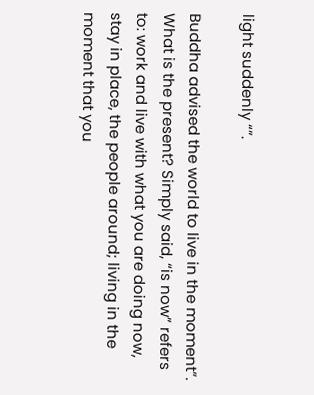light suddenly “”.

Buddha advised the world to live in the moment”. What is the present? Simply said, “is now” refers to: work and live with what you are doing now, stay in place, the people around; living in the moment that you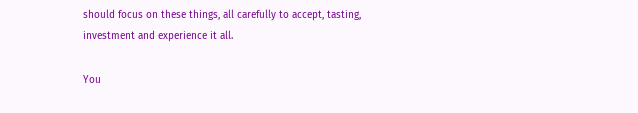should focus on these things, all carefully to accept, tasting, investment and experience it all.

You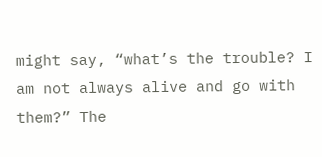might say, “what’s the trouble? I am not always alive and go with them?” The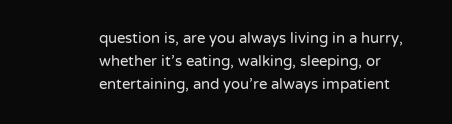question is, are you always living in a hurry, whether it’s eating, walking, sleeping, or entertaining, and you’re always impatient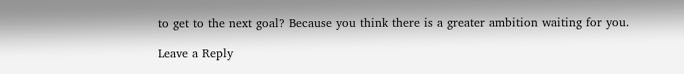to get to the next goal? Because you think there is a greater ambition waiting for you.

Leave a Reply